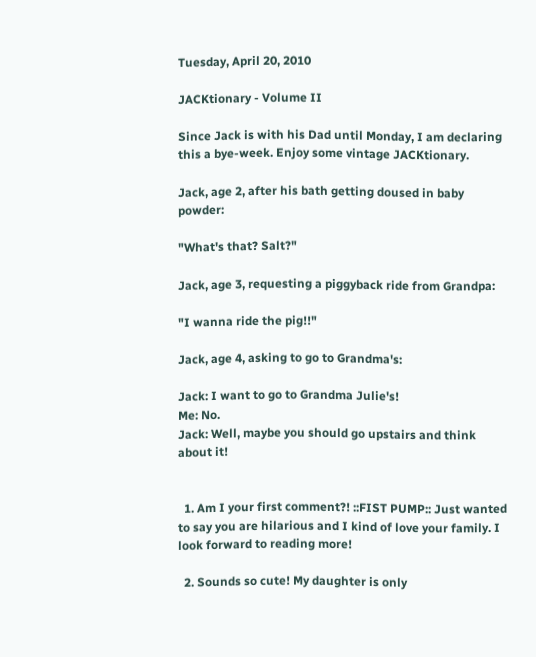Tuesday, April 20, 2010

JACKtionary - Volume II

Since Jack is with his Dad until Monday, I am declaring this a bye-week. Enjoy some vintage JACKtionary.

Jack, age 2, after his bath getting doused in baby powder:

"What's that? Salt?"

Jack, age 3, requesting a piggyback ride from Grandpa:

"I wanna ride the pig!!"

Jack, age 4, asking to go to Grandma's:

Jack: I want to go to Grandma Julie's!
Me: No.
Jack: Well, maybe you should go upstairs and think about it!


  1. Am I your first comment?! ::FIST PUMP:: Just wanted to say you are hilarious and I kind of love your family. I look forward to reading more!

  2. Sounds so cute! My daughter is only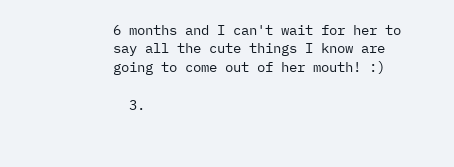6 months and I can't wait for her to say all the cute things I know are going to come out of her mouth! :)

  3.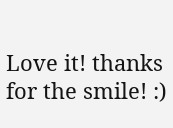Love it! thanks for the smile! :)